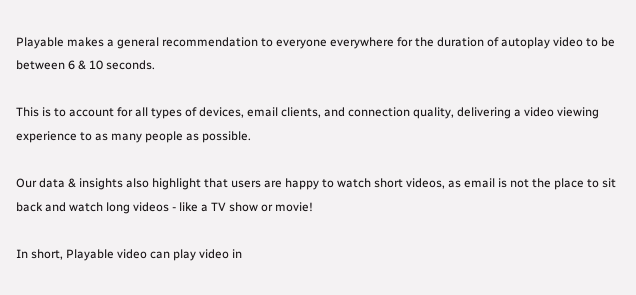Playable makes a general recommendation to everyone everywhere for the duration of autoplay video to be between 6 & 10 seconds.

This is to account for all types of devices, email clients, and connection quality, delivering a video viewing experience to as many people as possible.

Our data & insights also highlight that users are happy to watch short videos, as email is not the place to sit back and watch long videos - like a TV show or movie!

In short, Playable video can play video in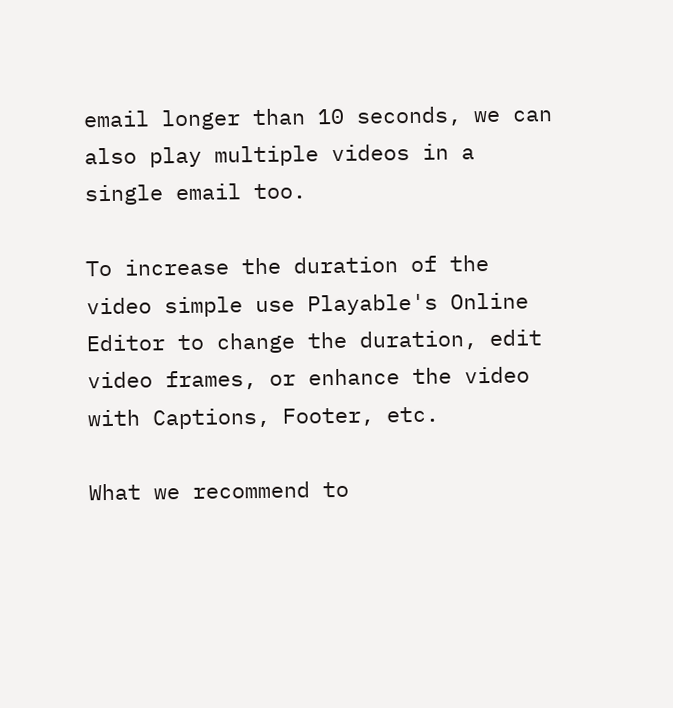email longer than 10 seconds, we can also play multiple videos in a single email too.

To increase the duration of the video simple use Playable's Online Editor to change the duration, edit video frames, or enhance the video with Captions, Footer, etc.

What we recommend to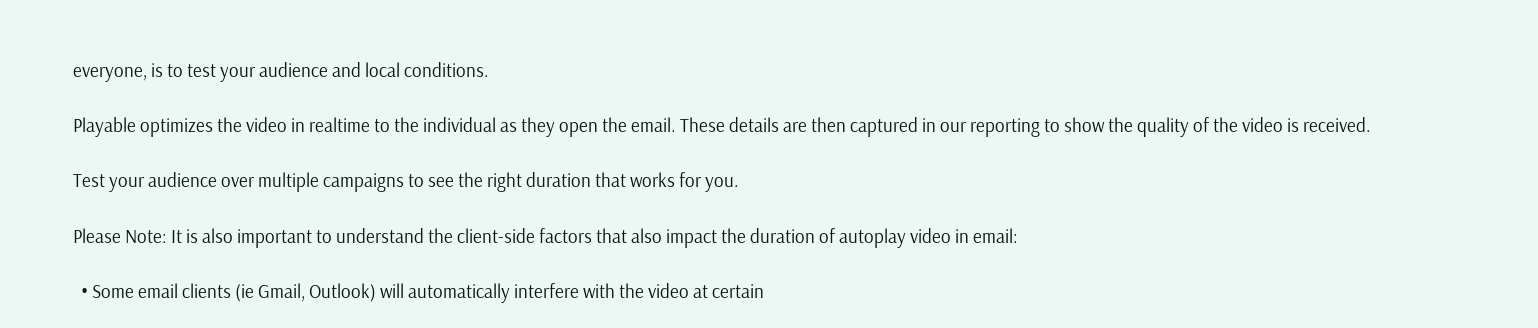everyone, is to test your audience and local conditions.

Playable optimizes the video in realtime to the individual as they open the email. These details are then captured in our reporting to show the quality of the video is received.

Test your audience over multiple campaigns to see the right duration that works for you.

Please Note: It is also important to understand the client-side factors that also impact the duration of autoplay video in email:

  • Some email clients (ie Gmail, Outlook) will automatically interfere with the video at certain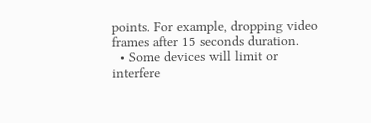points. For example, dropping video frames after 15 seconds duration.
  • Some devices will limit or interfere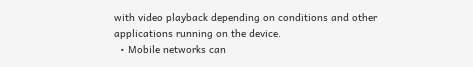with video playback depending on conditions and other applications running on the device.
  • Mobile networks can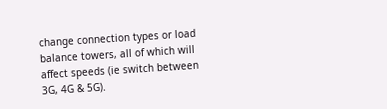change connection types or load balance towers, all of which will affect speeds (ie switch between 3G, 4G & 5G).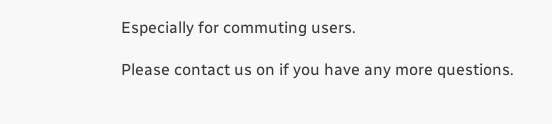Especially for commuting users.

Please contact us on if you have any more questions.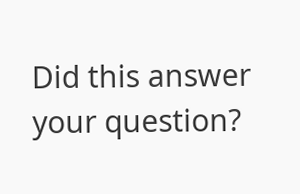Did this answer your question?